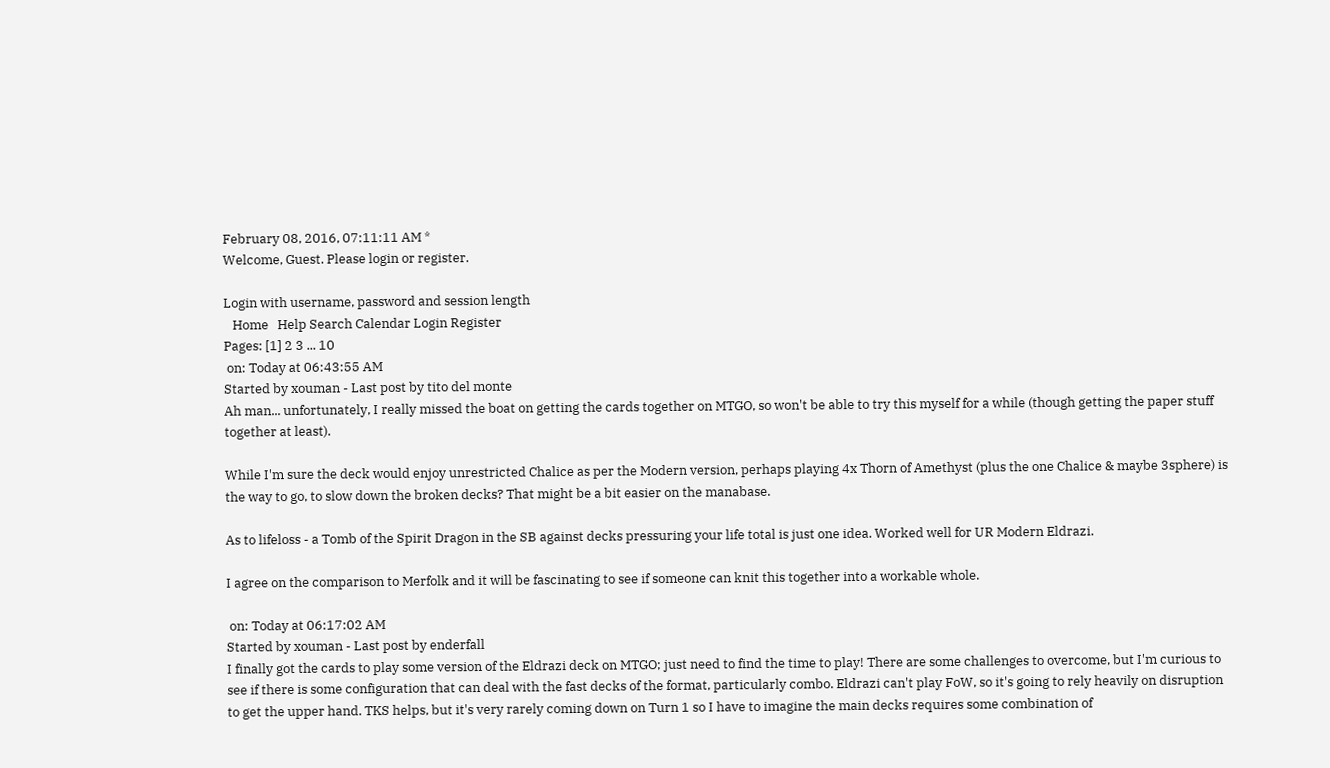February 08, 2016, 07:11:11 AM *
Welcome, Guest. Please login or register.

Login with username, password and session length
   Home   Help Search Calendar Login Register
Pages: [1] 2 3 ... 10
 on: Today at 06:43:55 AM
Started by xouman - Last post by tito del monte
Ah man... unfortunately, I really missed the boat on getting the cards together on MTGO, so won't be able to try this myself for a while (though getting the paper stuff together at least).

While I'm sure the deck would enjoy unrestricted Chalice as per the Modern version, perhaps playing 4x Thorn of Amethyst (plus the one Chalice & maybe 3sphere) is the way to go, to slow down the broken decks? That might be a bit easier on the manabase.

As to lifeloss - a Tomb of the Spirit Dragon in the SB against decks pressuring your life total is just one idea. Worked well for UR Modern Eldrazi.

I agree on the comparison to Merfolk and it will be fascinating to see if someone can knit this together into a workable whole.

 on: Today at 06:17:02 AM
Started by xouman - Last post by enderfall
I finally got the cards to play some version of the Eldrazi deck on MTGO; just need to find the time to play! There are some challenges to overcome, but I'm curious to see if there is some configuration that can deal with the fast decks of the format, particularly combo. Eldrazi can't play FoW, so it's going to rely heavily on disruption to get the upper hand. TKS helps, but it's very rarely coming down on Turn 1 so I have to imagine the main decks requires some combination of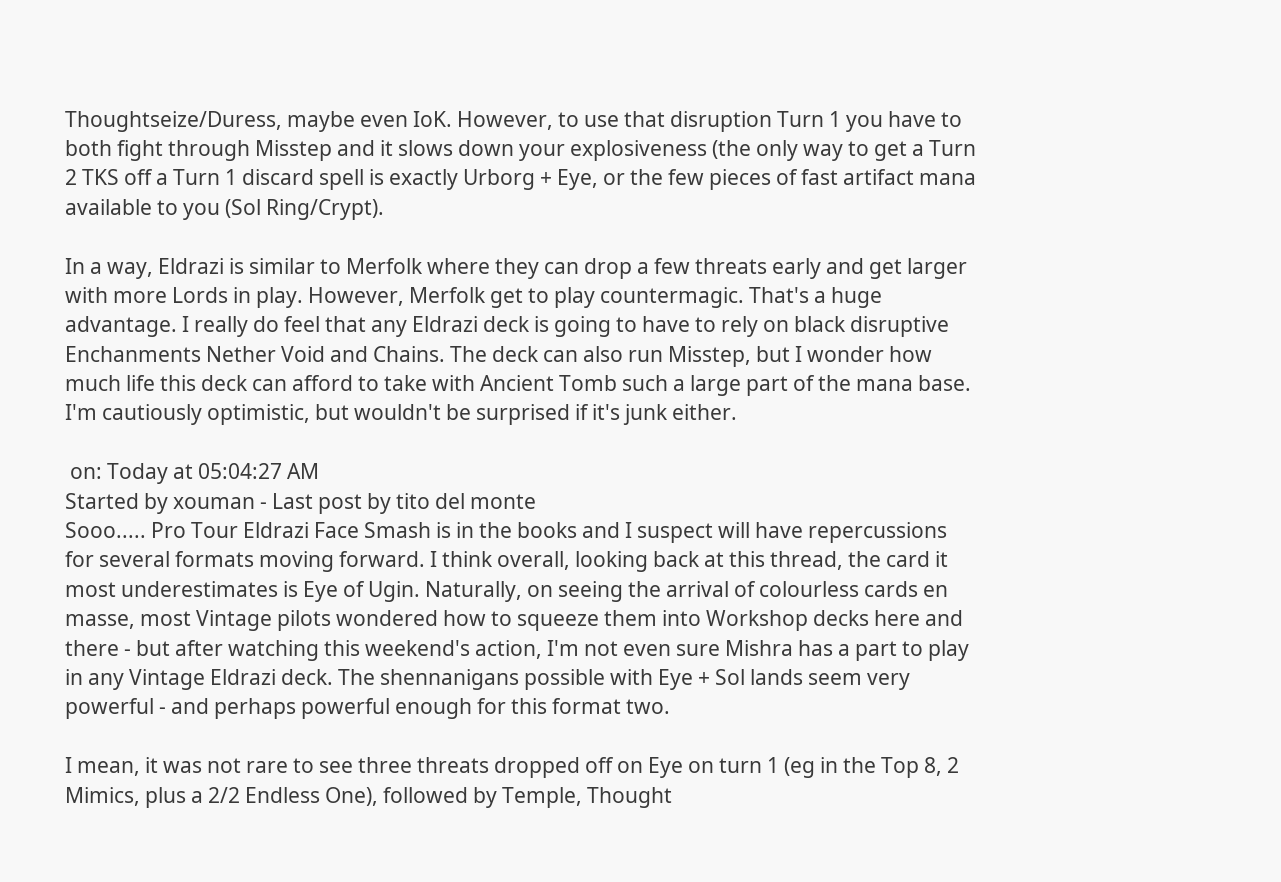Thoughtseize/Duress, maybe even IoK. However, to use that disruption Turn 1 you have to both fight through Misstep and it slows down your explosiveness (the only way to get a Turn 2 TKS off a Turn 1 discard spell is exactly Urborg + Eye, or the few pieces of fast artifact mana available to you (Sol Ring/Crypt).

In a way, Eldrazi is similar to Merfolk where they can drop a few threats early and get larger with more Lords in play. However, Merfolk get to play countermagic. That's a huge advantage. I really do feel that any Eldrazi deck is going to have to rely on black disruptive Enchanments Nether Void and Chains. The deck can also run Misstep, but I wonder how much life this deck can afford to take with Ancient Tomb such a large part of the mana base. I'm cautiously optimistic, but wouldn't be surprised if it's junk either.

 on: Today at 05:04:27 AM
Started by xouman - Last post by tito del monte
Sooo..... Pro Tour Eldrazi Face Smash is in the books and I suspect will have repercussions for several formats moving forward. I think overall, looking back at this thread, the card it most underestimates is Eye of Ugin. Naturally, on seeing the arrival of colourless cards en masse, most Vintage pilots wondered how to squeeze them into Workshop decks here and there - but after watching this weekend's action, I'm not even sure Mishra has a part to play in any Vintage Eldrazi deck. The shennanigans possible with Eye + Sol lands seem very powerful - and perhaps powerful enough for this format two.

I mean, it was not rare to see three threats dropped off on Eye on turn 1 (eg in the Top 8, 2 Mimics, plus a 2/2 Endless One), followed by Temple, Thought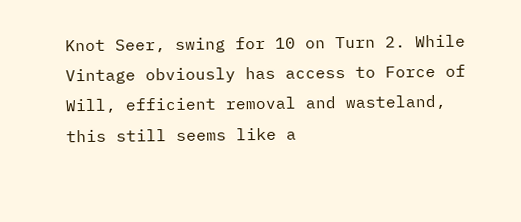Knot Seer, swing for 10 on Turn 2. While Vintage obviously has access to Force of Will, efficient removal and wasteland, this still seems like a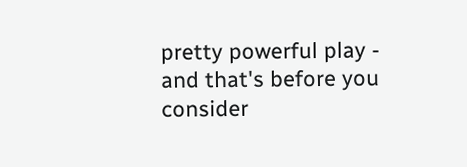pretty powerful play - and that's before you consider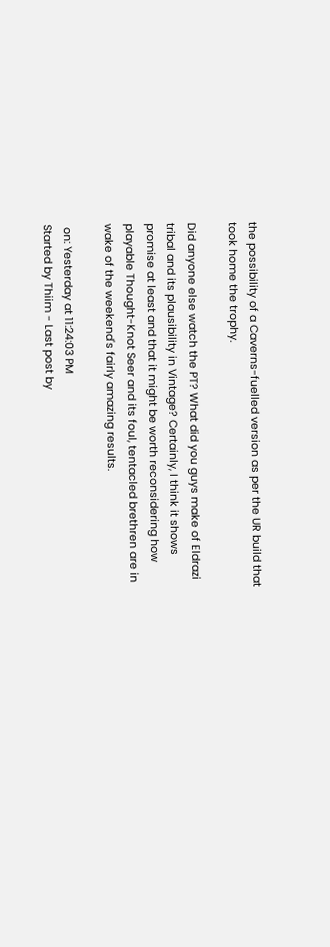the possibility of a Caverns-fuelled version as per the UR build that took home the trophy.

Did anyone else watch the PT? What did you guys make of Eldrazi tribal and its plausibility in Vintage? Certainly, I think it shows promise at least and that it might be worth reconsidering how playable Thought-Knot Seer and its foul, tentacled brethren are in wake of the weekend's fairly amazing results.

 on: Yesterday at 11:24:03 PM
Started by Thiim - Last post by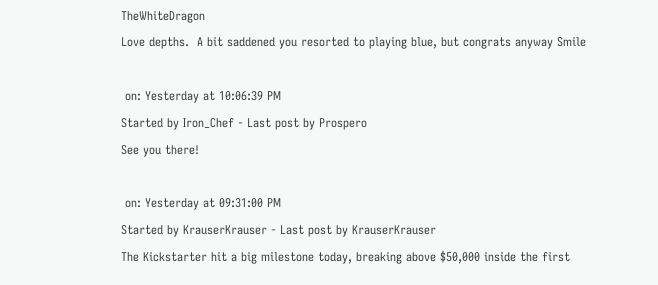TheWhiteDragon
Love depths.  A bit saddened you resorted to playing blue, but congrats anyway Smile

 on: Yesterday at 10:06:39 PM
Started by Iron_Chef - Last post by Prospero
See you there!

 on: Yesterday at 09:31:00 PM
Started by KrauserKrauser - Last post by KrauserKrauser
The Kickstarter hit a big milestone today, breaking above $50,000 inside the first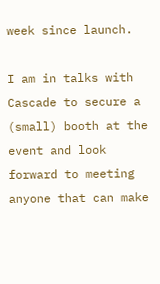week since launch.

I am in talks with Cascade to secure a (small) booth at the event and look forward to meeting anyone that can make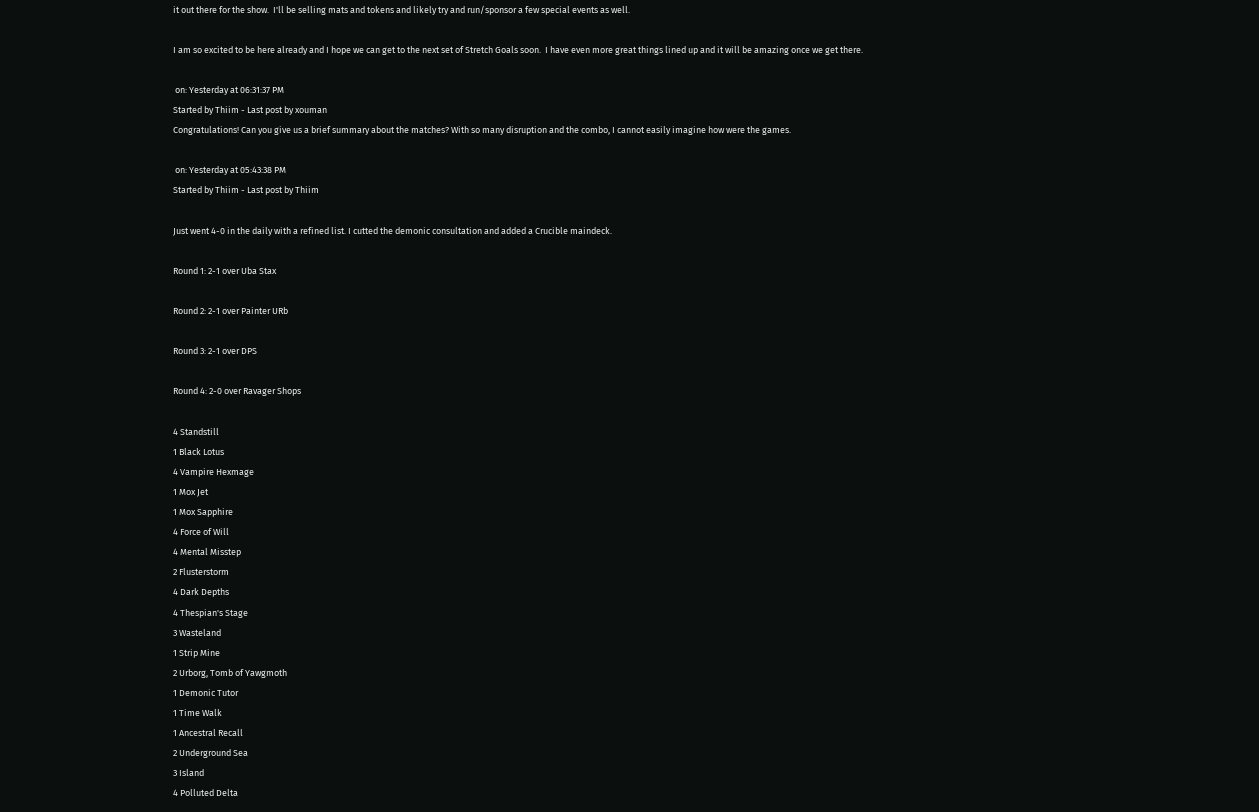it out there for the show.  I'll be selling mats and tokens and likely try and run/sponsor a few special events as well.

I am so excited to be here already and I hope we can get to the next set of Stretch Goals soon.  I have even more great things lined up and it will be amazing once we get there.

 on: Yesterday at 06:31:37 PM
Started by Thiim - Last post by xouman
Congratulations! Can you give us a brief summary about the matches? With so many disruption and the combo, I cannot easily imagine how were the games.

 on: Yesterday at 05:43:38 PM
Started by Thiim - Last post by Thiim

Just went 4-0 in the daily with a refined list. I cutted the demonic consultation and added a Crucible maindeck.

Round 1: 2-1 over Uba Stax

Round 2: 2-1 over Painter URb

Round 3: 2-1 over DPS

Round 4: 2-0 over Ravager Shops

4 Standstill
1 Black Lotus
4 Vampire Hexmage
1 Mox Jet
1 Mox Sapphire
4 Force of Will
4 Mental Misstep
2 Flusterstorm
4 Dark Depths
4 Thespian's Stage
3 Wasteland
1 Strip Mine
2 Urborg, Tomb of Yawgmoth
1 Demonic Tutor
1 Time Walk
1 Ancestral Recall
2 Underground Sea
3 Island
4 Polluted Delta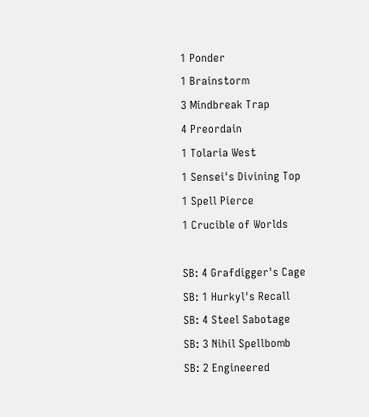1 Ponder
1 Brainstorm
3 Mindbreak Trap
4 Preordain
1 Tolaria West
1 Sensei's Divining Top
1 Spell Pierce
1 Crucible of Worlds

SB: 4 Grafdigger's Cage
SB: 1 Hurkyl's Recall
SB: 4 Steel Sabotage
SB: 3 Nihil Spellbomb
SB: 2 Engineered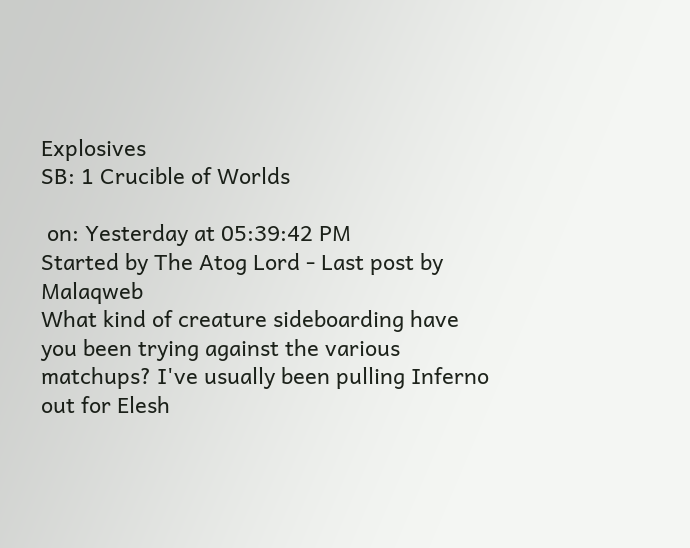Explosives
SB: 1 Crucible of Worlds

 on: Yesterday at 05:39:42 PM
Started by The Atog Lord - Last post by Malaqweb
What kind of creature sideboarding have you been trying against the various matchups? I've usually been pulling Inferno out for Elesh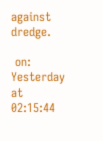against dredge.

 on: Yesterday at 02:15:44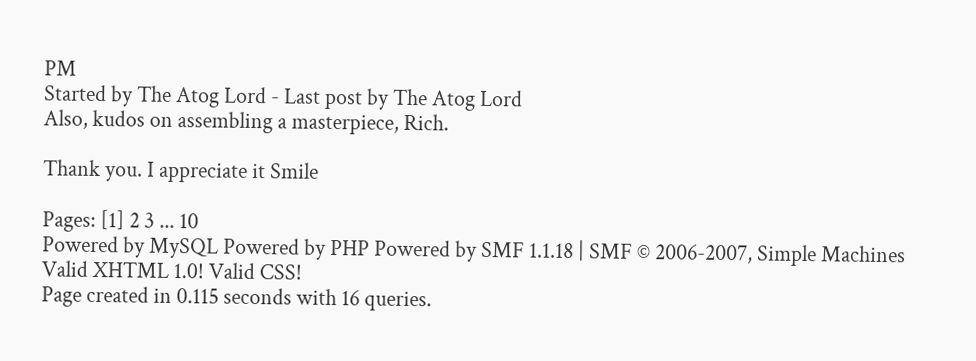PM
Started by The Atog Lord - Last post by The Atog Lord
Also, kudos on assembling a masterpiece, Rich.

Thank you. I appreciate it Smile

Pages: [1] 2 3 ... 10
Powered by MySQL Powered by PHP Powered by SMF 1.1.18 | SMF © 2006-2007, Simple Machines Valid XHTML 1.0! Valid CSS!
Page created in 0.115 seconds with 16 queries.